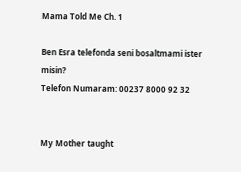Mama Told Me Ch. 1

Ben Esra telefonda seni bosaltmami ister misin?
Telefon Numaram: 00237 8000 92 32


My Mother taught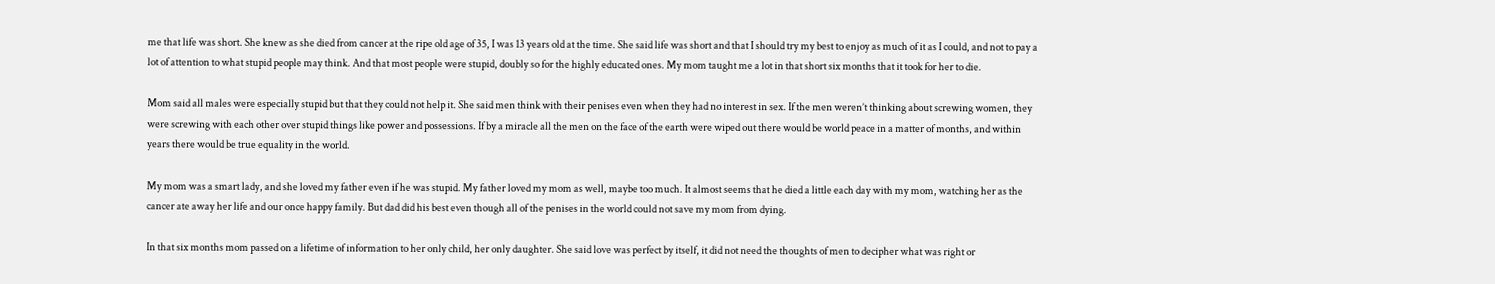me that life was short. She knew as she died from cancer at the ripe old age of 35, I was 13 years old at the time. She said life was short and that I should try my best to enjoy as much of it as I could, and not to pay a lot of attention to what stupid people may think. And that most people were stupid, doubly so for the highly educated ones. My mom taught me a lot in that short six months that it took for her to die.

Mom said all males were especially stupid but that they could not help it. She said men think with their penises even when they had no interest in sex. If the men weren’t thinking about screwing women, they were screwing with each other over stupid things like power and possessions. If by a miracle all the men on the face of the earth were wiped out there would be world peace in a matter of months, and within years there would be true equality in the world.

My mom was a smart lady, and she loved my father even if he was stupid. My father loved my mom as well, maybe too much. It almost seems that he died a little each day with my mom, watching her as the cancer ate away her life and our once happy family. But dad did his best even though all of the penises in the world could not save my mom from dying.

In that six months mom passed on a lifetime of information to her only child, her only daughter. She said love was perfect by itself, it did not need the thoughts of men to decipher what was right or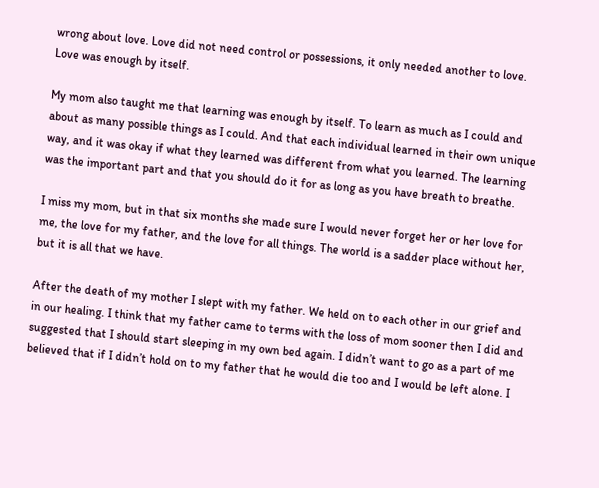wrong about love. Love did not need control or possessions, it only needed another to love. Love was enough by itself.

My mom also taught me that learning was enough by itself. To learn as much as I could and about as many possible things as I could. And that each individual learned in their own unique way, and it was okay if what they learned was different from what you learned. The learning was the important part and that you should do it for as long as you have breath to breathe.

I miss my mom, but in that six months she made sure I would never forget her or her love for me, the love for my father, and the love for all things. The world is a sadder place without her, but it is all that we have.

After the death of my mother I slept with my father. We held on to each other in our grief and in our healing. I think that my father came to terms with the loss of mom sooner then I did and suggested that I should start sleeping in my own bed again. I didn’t want to go as a part of me believed that if I didn’t hold on to my father that he would die too and I would be left alone. I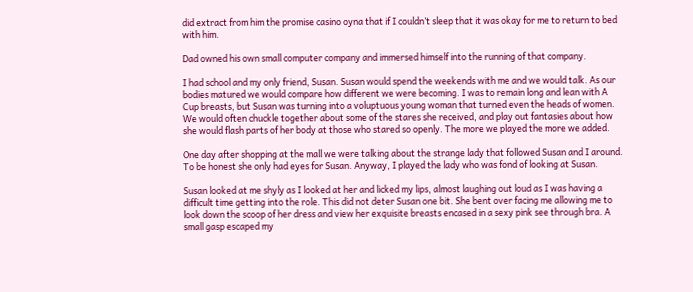did extract from him the promise casino oyna that if I couldn’t sleep that it was okay for me to return to bed with him.

Dad owned his own small computer company and immersed himself into the running of that company.

I had school and my only friend, Susan. Susan would spend the weekends with me and we would talk. As our bodies matured we would compare how different we were becoming. I was to remain long and lean with A Cup breasts, but Susan was turning into a voluptuous young woman that turned even the heads of women. We would often chuckle together about some of the stares she received, and play out fantasies about how she would flash parts of her body at those who stared so openly. The more we played the more we added.

One day after shopping at the mall we were talking about the strange lady that followed Susan and I around. To be honest she only had eyes for Susan. Anyway, I played the lady who was fond of looking at Susan.

Susan looked at me shyly as I looked at her and licked my lips, almost laughing out loud as I was having a difficult time getting into the role. This did not deter Susan one bit. She bent over facing me allowing me to look down the scoop of her dress and view her exquisite breasts encased in a sexy pink see through bra. A small gasp escaped my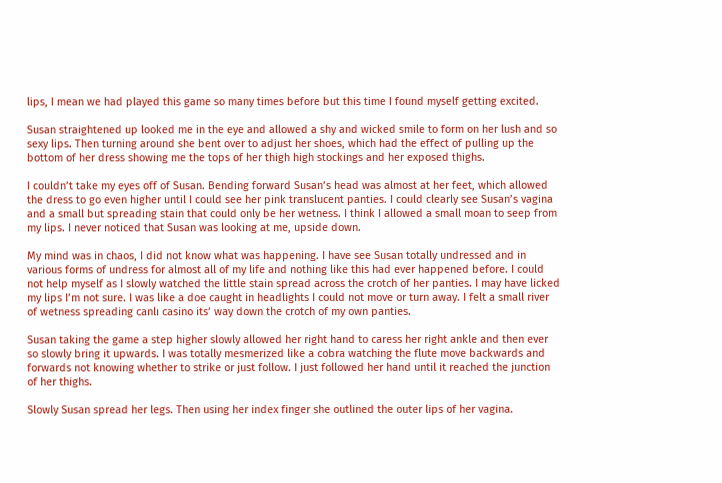lips, I mean we had played this game so many times before but this time I found myself getting excited.

Susan straightened up looked me in the eye and allowed a shy and wicked smile to form on her lush and so sexy lips. Then turning around she bent over to adjust her shoes, which had the effect of pulling up the bottom of her dress showing me the tops of her thigh high stockings and her exposed thighs.

I couldn’t take my eyes off of Susan. Bending forward Susan’s head was almost at her feet, which allowed the dress to go even higher until I could see her pink translucent panties. I could clearly see Susan’s vagina and a small but spreading stain that could only be her wetness. I think I allowed a small moan to seep from my lips. I never noticed that Susan was looking at me, upside down.

My mind was in chaos, I did not know what was happening. I have see Susan totally undressed and in various forms of undress for almost all of my life and nothing like this had ever happened before. I could not help myself as I slowly watched the little stain spread across the crotch of her panties. I may have licked my lips I’m not sure. I was like a doe caught in headlights I could not move or turn away. I felt a small river of wetness spreading canlı casino its’ way down the crotch of my own panties.

Susan taking the game a step higher slowly allowed her right hand to caress her right ankle and then ever so slowly bring it upwards. I was totally mesmerized like a cobra watching the flute move backwards and forwards not knowing whether to strike or just follow. I just followed her hand until it reached the junction of her thighs.

Slowly Susan spread her legs. Then using her index finger she outlined the outer lips of her vagina.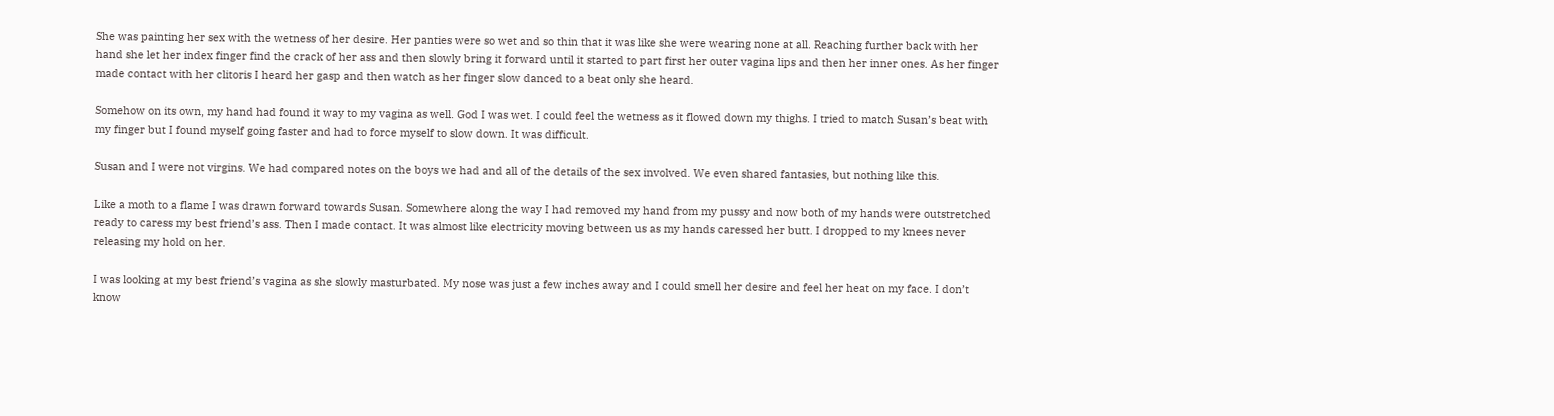She was painting her sex with the wetness of her desire. Her panties were so wet and so thin that it was like she were wearing none at all. Reaching further back with her hand she let her index finger find the crack of her ass and then slowly bring it forward until it started to part first her outer vagina lips and then her inner ones. As her finger made contact with her clitoris I heard her gasp and then watch as her finger slow danced to a beat only she heard.

Somehow on its own, my hand had found it way to my vagina as well. God I was wet. I could feel the wetness as it flowed down my thighs. I tried to match Susan’s beat with my finger but I found myself going faster and had to force myself to slow down. It was difficult.

Susan and I were not virgins. We had compared notes on the boys we had and all of the details of the sex involved. We even shared fantasies, but nothing like this.

Like a moth to a flame I was drawn forward towards Susan. Somewhere along the way I had removed my hand from my pussy and now both of my hands were outstretched ready to caress my best friend’s ass. Then I made contact. It was almost like electricity moving between us as my hands caressed her butt. I dropped to my knees never releasing my hold on her.

I was looking at my best friend’s vagina as she slowly masturbated. My nose was just a few inches away and I could smell her desire and feel her heat on my face. I don’t know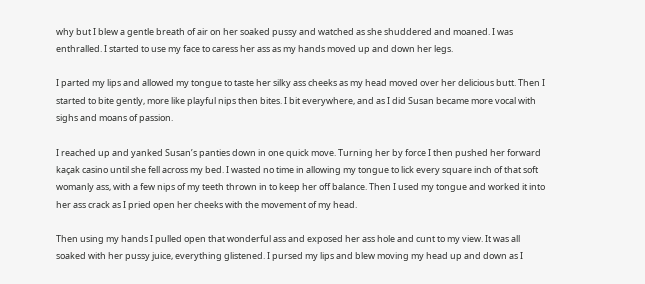why but I blew a gentle breath of air on her soaked pussy and watched as she shuddered and moaned. I was enthralled. I started to use my face to caress her ass as my hands moved up and down her legs.

I parted my lips and allowed my tongue to taste her silky ass cheeks as my head moved over her delicious butt. Then I started to bite gently, more like playful nips then bites. I bit everywhere, and as I did Susan became more vocal with sighs and moans of passion.

I reached up and yanked Susan’s panties down in one quick move. Turning her by force I then pushed her forward kaçak casino until she fell across my bed. I wasted no time in allowing my tongue to lick every square inch of that soft womanly ass, with a few nips of my teeth thrown in to keep her off balance. Then I used my tongue and worked it into her ass crack as I pried open her cheeks with the movement of my head.

Then using my hands I pulled open that wonderful ass and exposed her ass hole and cunt to my view. It was all soaked with her pussy juice, everything glistened. I pursed my lips and blew moving my head up and down as I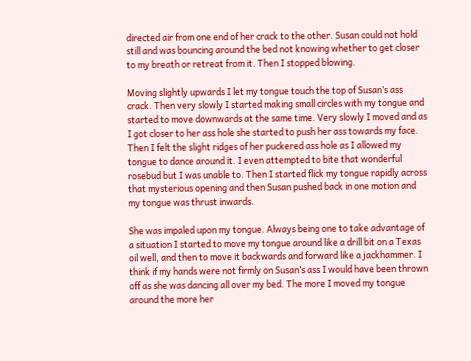directed air from one end of her crack to the other. Susan could not hold still and was bouncing around the bed not knowing whether to get closer to my breath or retreat from it. Then I stopped blowing.

Moving slightly upwards I let my tongue touch the top of Susan’s ass crack. Then very slowly I started making small circles with my tongue and started to move downwards at the same time. Very slowly I moved and as I got closer to her ass hole she started to push her ass towards my face. Then I felt the slight ridges of her puckered ass hole as I allowed my tongue to dance around it. I even attempted to bite that wonderful rosebud but I was unable to. Then I started flick my tongue rapidly across that mysterious opening and then Susan pushed back in one motion and my tongue was thrust inwards.

She was impaled upon my tongue. Always being one to take advantage of a situation I started to move my tongue around like a drill bit on a Texas oil well, and then to move it backwards and forward like a jackhammer. I think if my hands were not firmly on Susan’s ass I would have been thrown off as she was dancing all over my bed. The more I moved my tongue around the more her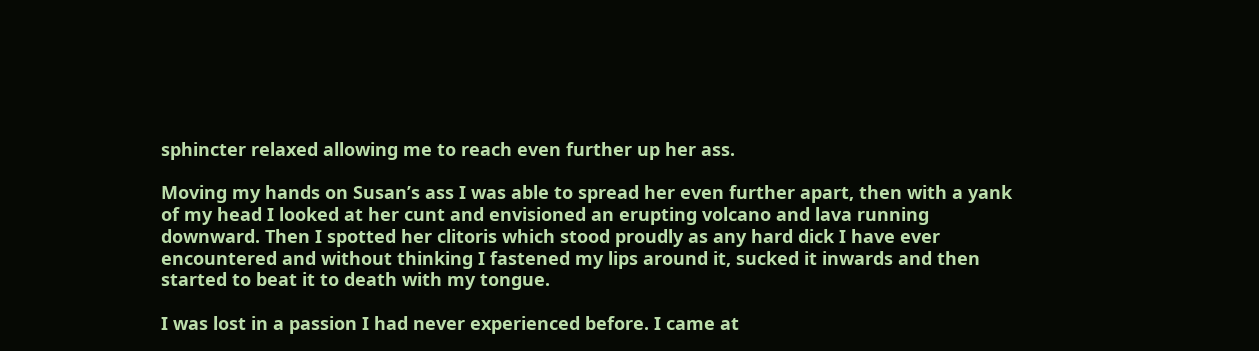sphincter relaxed allowing me to reach even further up her ass.

Moving my hands on Susan’s ass I was able to spread her even further apart, then with a yank of my head I looked at her cunt and envisioned an erupting volcano and lava running downward. Then I spotted her clitoris which stood proudly as any hard dick I have ever encountered and without thinking I fastened my lips around it, sucked it inwards and then started to beat it to death with my tongue.

I was lost in a passion I had never experienced before. I came at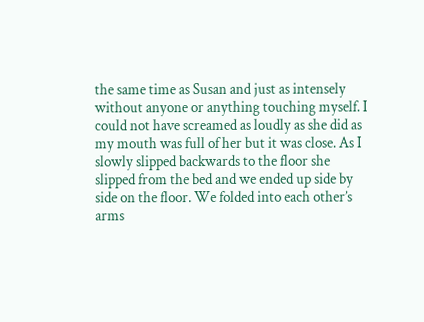the same time as Susan and just as intensely without anyone or anything touching myself. I could not have screamed as loudly as she did as my mouth was full of her but it was close. As I slowly slipped backwards to the floor she slipped from the bed and we ended up side by side on the floor. We folded into each other’s arms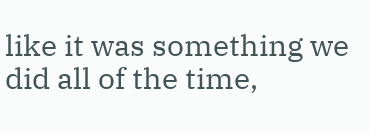like it was something we did all of the time,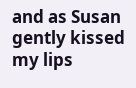and as Susan gently kissed my lips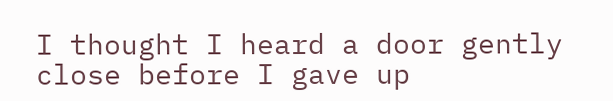I thought I heard a door gently close before I gave up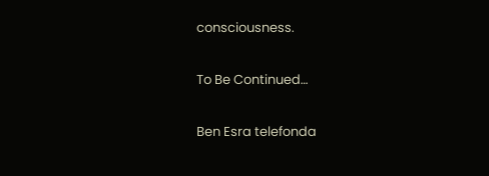consciousness.

To Be Continued…

Ben Esra telefonda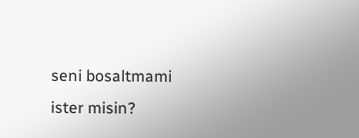seni bosaltmami ister misin?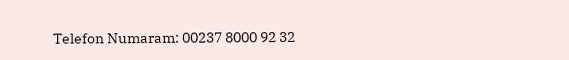Telefon Numaram: 00237 8000 92 32